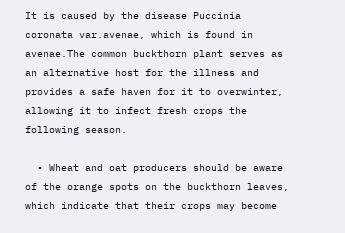It is caused by the disease Puccinia coronata var.avenae, which is found in avenae.The common buckthorn plant serves as an alternative host for the illness and provides a safe haven for it to overwinter, allowing it to infect fresh crops the following season.

  • Wheat and oat producers should be aware of the orange spots on the buckthorn leaves, which indicate that their crops may become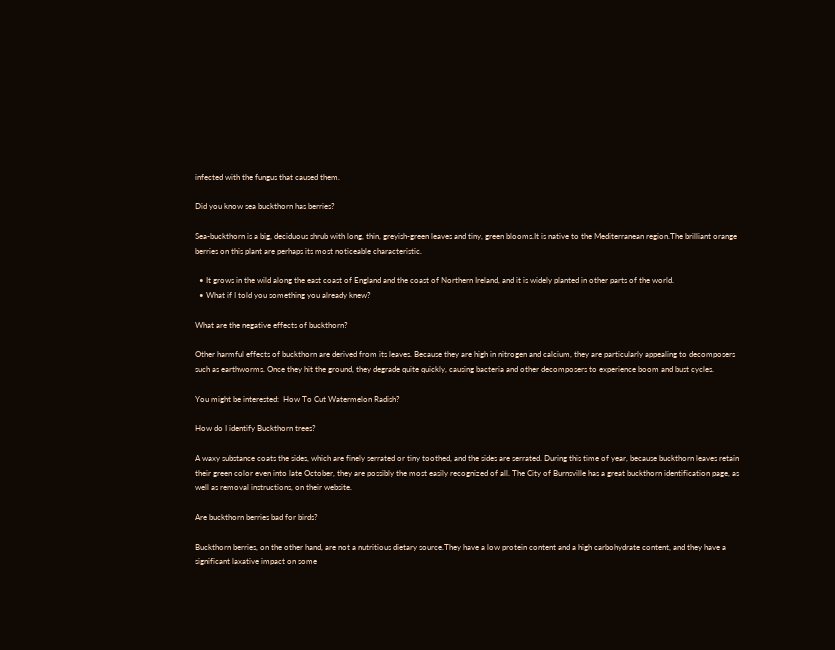infected with the fungus that caused them.

Did you know sea buckthorn has berries?

Sea-buckthorn is a big, deciduous shrub with long, thin, greyish-green leaves and tiny, green blooms.It is native to the Mediterranean region.The brilliant orange berries on this plant are perhaps its most noticeable characteristic.

  • It grows in the wild along the east coast of England and the coast of Northern Ireland, and it is widely planted in other parts of the world.
  • What if I told you something you already knew?

What are the negative effects of buckthorn?

Other harmful effects of buckthorn are derived from its leaves. Because they are high in nitrogen and calcium, they are particularly appealing to decomposers such as earthworms. Once they hit the ground, they degrade quite quickly, causing bacteria and other decomposers to experience boom and bust cycles.

You might be interested:  How To Cut Watermelon Radish?

How do I identify Buckthorn trees?

A waxy substance coats the sides, which are finely serrated or tiny toothed, and the sides are serrated. During this time of year, because buckthorn leaves retain their green color even into late October, they are possibly the most easily recognized of all. The City of Burnsville has a great buckthorn identification page, as well as removal instructions, on their website.

Are buckthorn berries bad for birds?

Buckthorn berries, on the other hand, are not a nutritious dietary source.They have a low protein content and a high carbohydrate content, and they have a significant laxative impact on some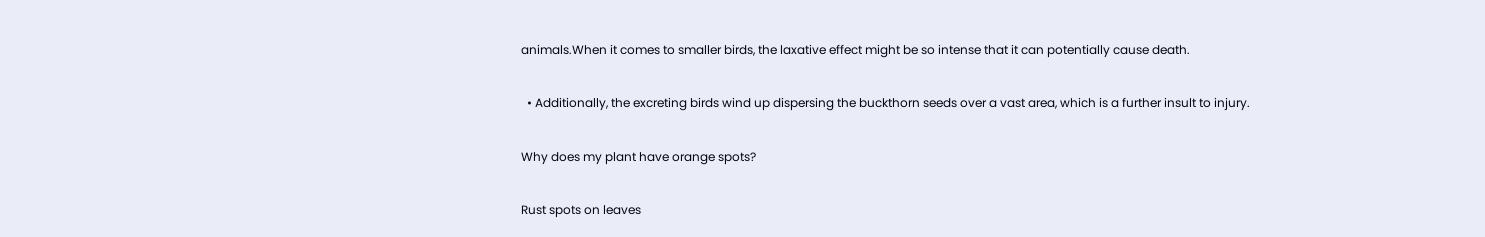animals.When it comes to smaller birds, the laxative effect might be so intense that it can potentially cause death.

  • Additionally, the excreting birds wind up dispersing the buckthorn seeds over a vast area, which is a further insult to injury.

Why does my plant have orange spots?

Rust spots on leaves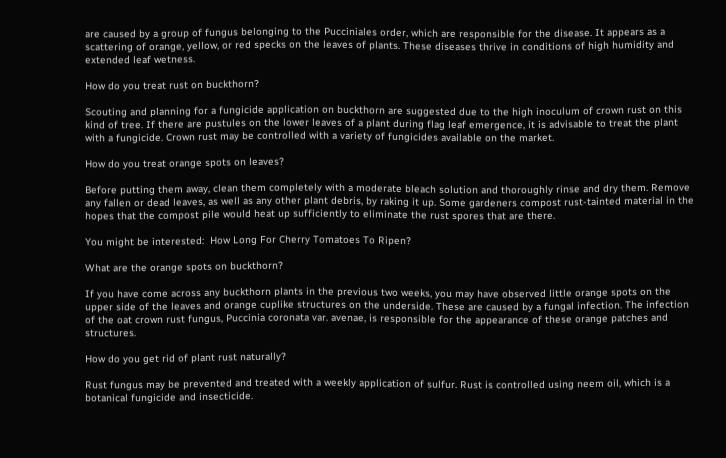are caused by a group of fungus belonging to the Pucciniales order, which are responsible for the disease. It appears as a scattering of orange, yellow, or red specks on the leaves of plants. These diseases thrive in conditions of high humidity and extended leaf wetness.

How do you treat rust on buckthorn?

Scouting and planning for a fungicide application on buckthorn are suggested due to the high inoculum of crown rust on this kind of tree. If there are pustules on the lower leaves of a plant during flag leaf emergence, it is advisable to treat the plant with a fungicide. Crown rust may be controlled with a variety of fungicides available on the market.

How do you treat orange spots on leaves?

Before putting them away, clean them completely with a moderate bleach solution and thoroughly rinse and dry them. Remove any fallen or dead leaves, as well as any other plant debris, by raking it up. Some gardeners compost rust-tainted material in the hopes that the compost pile would heat up sufficiently to eliminate the rust spores that are there.

You might be interested:  How Long For Cherry Tomatoes To Ripen?

What are the orange spots on buckthorn?

If you have come across any buckthorn plants in the previous two weeks, you may have observed little orange spots on the upper side of the leaves and orange cuplike structures on the underside. These are caused by a fungal infection. The infection of the oat crown rust fungus, Puccinia coronata var. avenae, is responsible for the appearance of these orange patches and structures.

How do you get rid of plant rust naturally?

Rust fungus may be prevented and treated with a weekly application of sulfur. Rust is controlled using neem oil, which is a botanical fungicide and insecticide.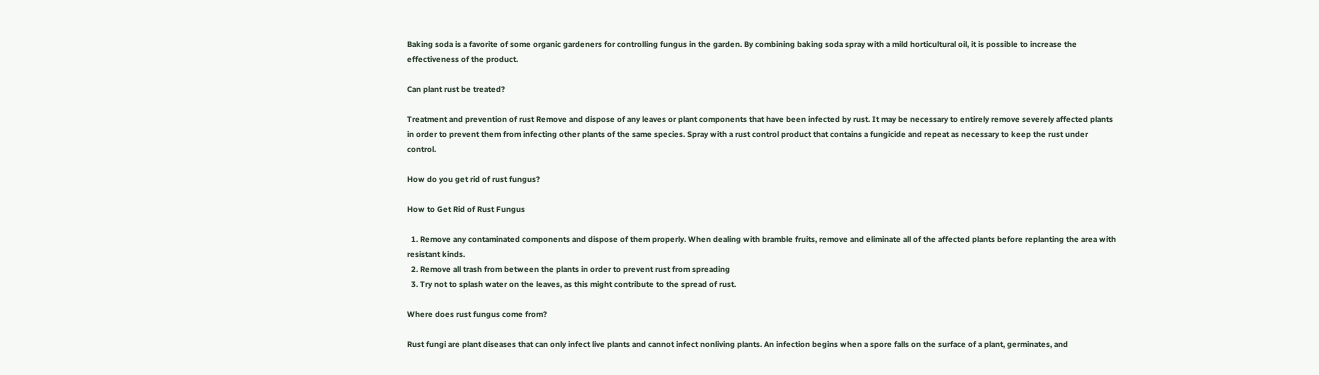Baking soda is a favorite of some organic gardeners for controlling fungus in the garden. By combining baking soda spray with a mild horticultural oil, it is possible to increase the effectiveness of the product.

Can plant rust be treated?

Treatment and prevention of rust Remove and dispose of any leaves or plant components that have been infected by rust. It may be necessary to entirely remove severely affected plants in order to prevent them from infecting other plants of the same species. Spray with a rust control product that contains a fungicide and repeat as necessary to keep the rust under control.

How do you get rid of rust fungus?

How to Get Rid of Rust Fungus

  1. Remove any contaminated components and dispose of them properly. When dealing with bramble fruits, remove and eliminate all of the affected plants before replanting the area with resistant kinds.
  2. Remove all trash from between the plants in order to prevent rust from spreading
  3. Try not to splash water on the leaves, as this might contribute to the spread of rust.

Where does rust fungus come from?

Rust fungi are plant diseases that can only infect live plants and cannot infect nonliving plants. An infection begins when a spore falls on the surface of a plant, germinates, and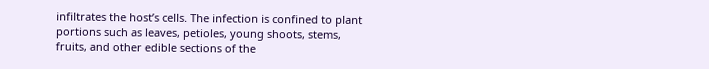infiltrates the host’s cells. The infection is confined to plant portions such as leaves, petioles, young shoots, stems, fruits, and other edible sections of the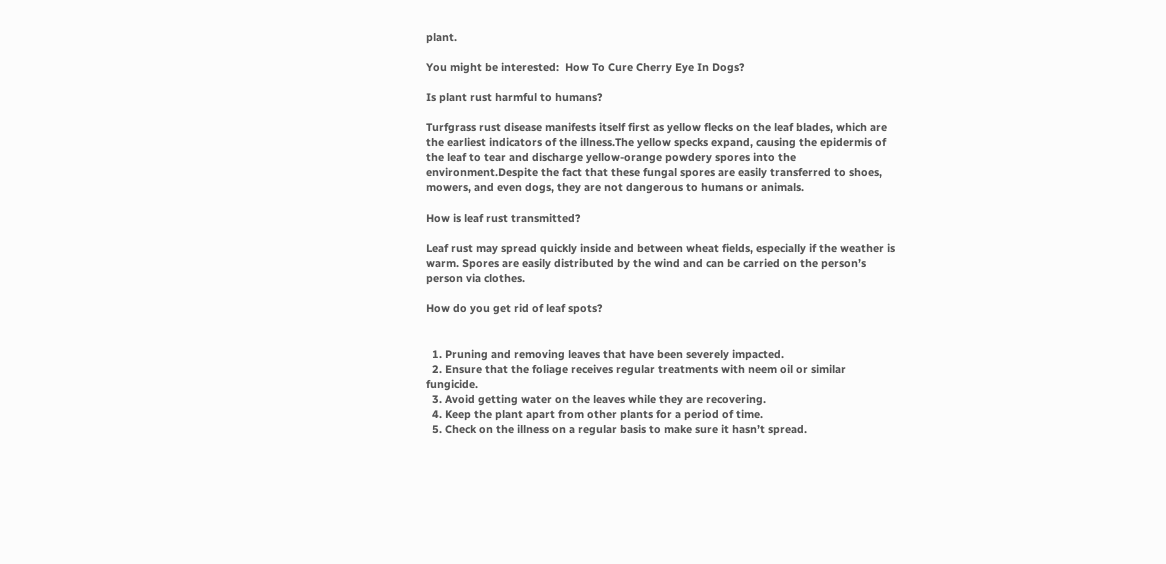plant.

You might be interested:  How To Cure Cherry Eye In Dogs?

Is plant rust harmful to humans?

Turfgrass rust disease manifests itself first as yellow flecks on the leaf blades, which are the earliest indicators of the illness.The yellow specks expand, causing the epidermis of the leaf to tear and discharge yellow-orange powdery spores into the environment.Despite the fact that these fungal spores are easily transferred to shoes, mowers, and even dogs, they are not dangerous to humans or animals.

How is leaf rust transmitted?

Leaf rust may spread quickly inside and between wheat fields, especially if the weather is warm. Spores are easily distributed by the wind and can be carried on the person’s person via clothes.

How do you get rid of leaf spots?


  1. Pruning and removing leaves that have been severely impacted.
  2. Ensure that the foliage receives regular treatments with neem oil or similar fungicide.
  3. Avoid getting water on the leaves while they are recovering.
  4. Keep the plant apart from other plants for a period of time.
  5. Check on the illness on a regular basis to make sure it hasn’t spread.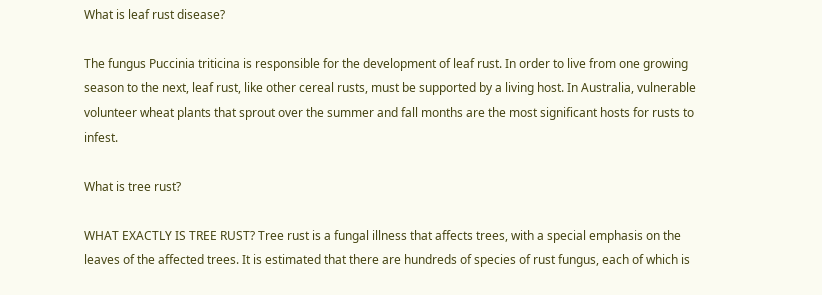What is leaf rust disease?

The fungus Puccinia triticina is responsible for the development of leaf rust. In order to live from one growing season to the next, leaf rust, like other cereal rusts, must be supported by a living host. In Australia, vulnerable volunteer wheat plants that sprout over the summer and fall months are the most significant hosts for rusts to infest.

What is tree rust?

WHAT EXACTLY IS TREE RUST? Tree rust is a fungal illness that affects trees, with a special emphasis on the leaves of the affected trees. It is estimated that there are hundreds of species of rust fungus, each of which is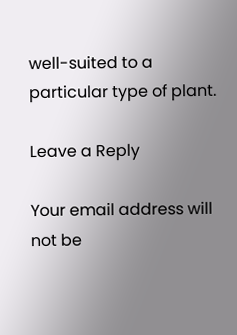well-suited to a particular type of plant.

Leave a Reply

Your email address will not be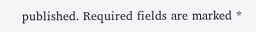published. Required fields are marked *